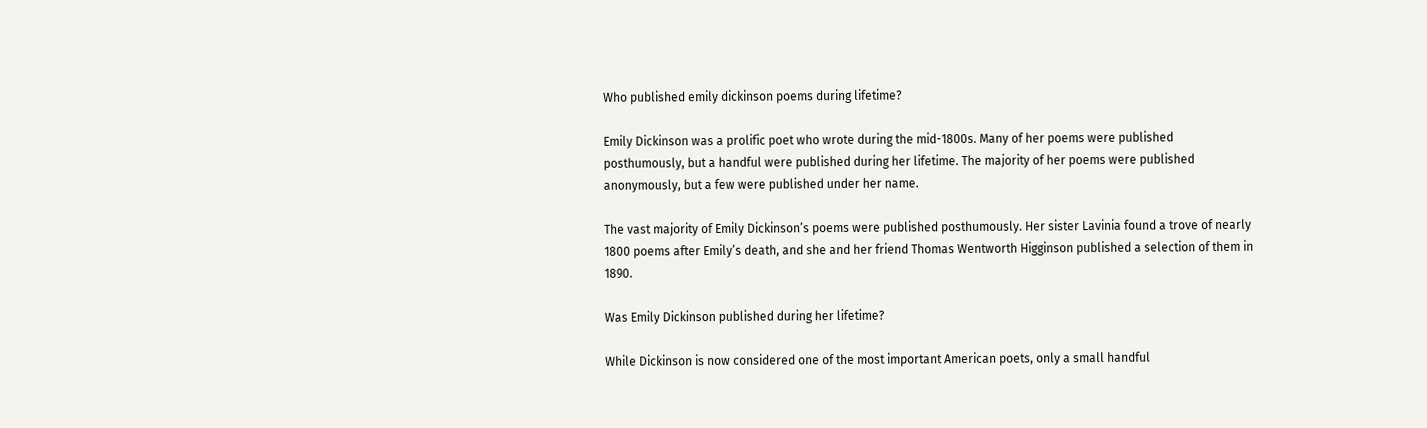Who published emily dickinson poems during lifetime?

Emily Dickinson was a prolific poet who wrote during the mid-1800s. Many of her poems were published posthumously, but a handful were published during her lifetime. The majority of her poems were published anonymously, but a few were published under her name.

The vast majority of Emily Dickinson’s poems were published posthumously. Her sister Lavinia found a trove of nearly 1800 poems after Emily’s death, and she and her friend Thomas Wentworth Higginson published a selection of them in 1890.

Was Emily Dickinson published during her lifetime?

While Dickinson is now considered one of the most important American poets, only a small handful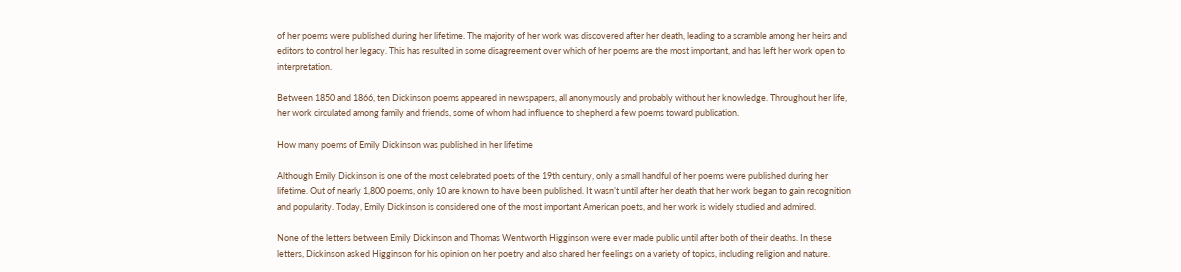of her poems were published during her lifetime. The majority of her work was discovered after her death, leading to a scramble among her heirs and editors to control her legacy. This has resulted in some disagreement over which of her poems are the most important, and has left her work open to interpretation.

Between 1850 and 1866, ten Dickinson poems appeared in newspapers, all anonymously and probably without her knowledge. Throughout her life, her work circulated among family and friends, some of whom had influence to shepherd a few poems toward publication.

How many poems of Emily Dickinson was published in her lifetime

Although Emily Dickinson is one of the most celebrated poets of the 19th century, only a small handful of her poems were published during her lifetime. Out of nearly 1,800 poems, only 10 are known to have been published. It wasn’t until after her death that her work began to gain recognition and popularity. Today, Emily Dickinson is considered one of the most important American poets, and her work is widely studied and admired.

None of the letters between Emily Dickinson and Thomas Wentworth Higginson were ever made public until after both of their deaths. In these letters, Dickinson asked Higginson for his opinion on her poetry and also shared her feelings on a variety of topics, including religion and nature.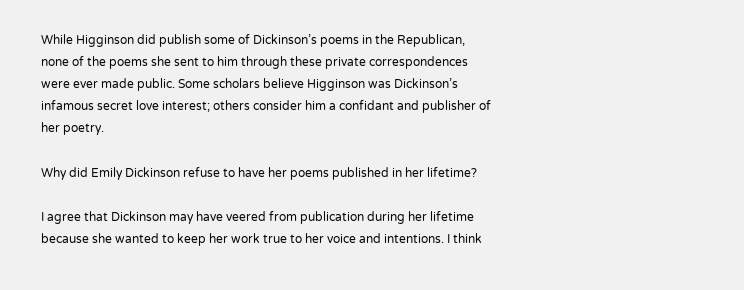While Higginson did publish some of Dickinson’s poems in the Republican, none of the poems she sent to him through these private correspondences were ever made public. Some scholars believe Higginson was Dickinson’s infamous secret love interest; others consider him a confidant and publisher of her poetry.

Why did Emily Dickinson refuse to have her poems published in her lifetime?

I agree that Dickinson may have veered from publication during her lifetime because she wanted to keep her work true to her voice and intentions. I think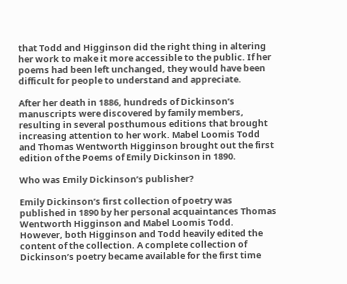that Todd and Higginson did the right thing in altering her work to make it more accessible to the public. If her poems had been left unchanged, they would have been difficult for people to understand and appreciate.

After her death in 1886, hundreds of Dickinson’s manuscripts were discovered by family members, resulting in several posthumous editions that brought increasing attention to her work. Mabel Loomis Todd and Thomas Wentworth Higginson brought out the first edition of the Poems of Emily Dickinson in 1890.

Who was Emily Dickinson’s publisher?

Emily Dickinson’s first collection of poetry was published in 1890 by her personal acquaintances Thomas Wentworth Higginson and Mabel Loomis Todd. However, both Higginson and Todd heavily edited the content of the collection. A complete collection of Dickinson’s poetry became available for the first time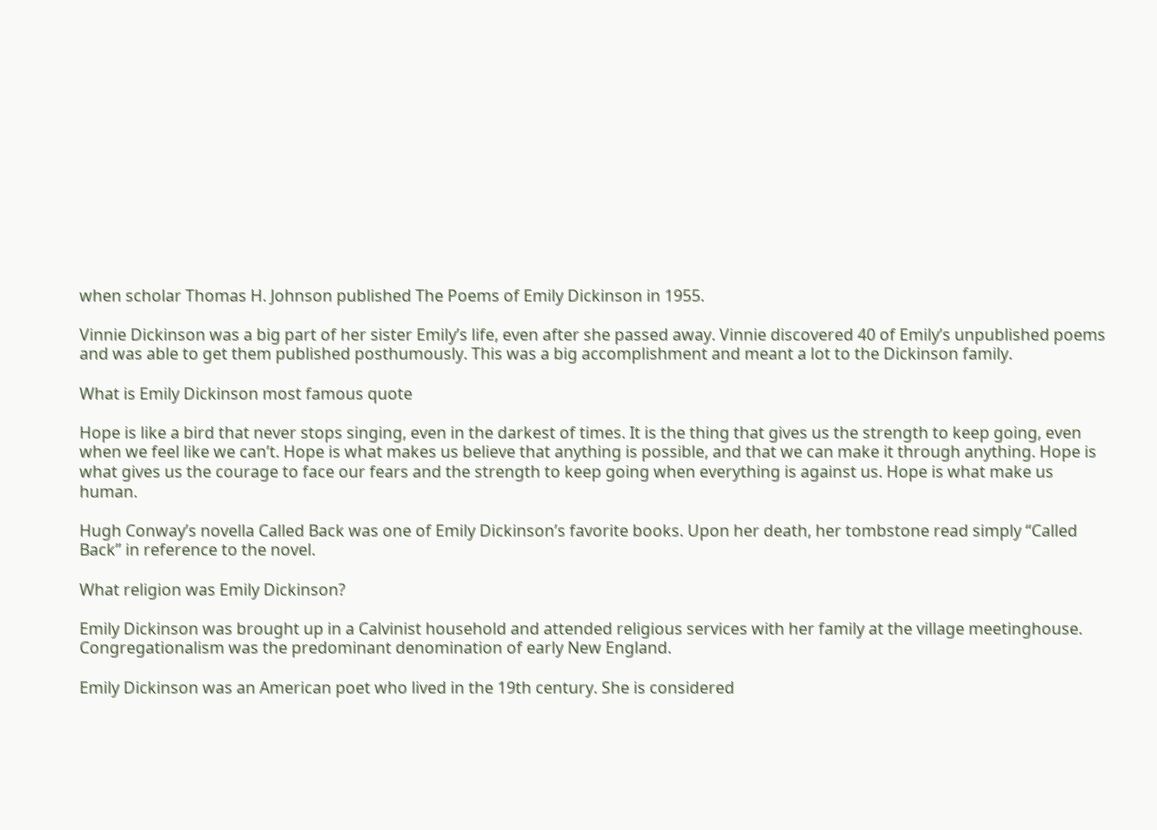when scholar Thomas H. Johnson published The Poems of Emily Dickinson in 1955.

Vinnie Dickinson was a big part of her sister Emily’s life, even after she passed away. Vinnie discovered 40 of Emily’s unpublished poems and was able to get them published posthumously. This was a big accomplishment and meant a lot to the Dickinson family.

What is Emily Dickinson most famous quote

Hope is like a bird that never stops singing, even in the darkest of times. It is the thing that gives us the strength to keep going, even when we feel like we can’t. Hope is what makes us believe that anything is possible, and that we can make it through anything. Hope is what gives us the courage to face our fears and the strength to keep going when everything is against us. Hope is what make us human.

Hugh Conway’s novella Called Back was one of Emily Dickinson’s favorite books. Upon her death, her tombstone read simply “Called Back” in reference to the novel.

What religion was Emily Dickinson?

Emily Dickinson was brought up in a Calvinist household and attended religious services with her family at the village meetinghouse. Congregationalism was the predominant denomination of early New England.

Emily Dickinson was an American poet who lived in the 19th century. She is considered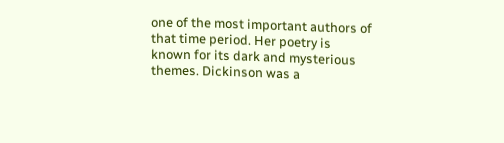one of the most important authors of that time period. Her poetry is known for its dark and mysterious themes. Dickinson was a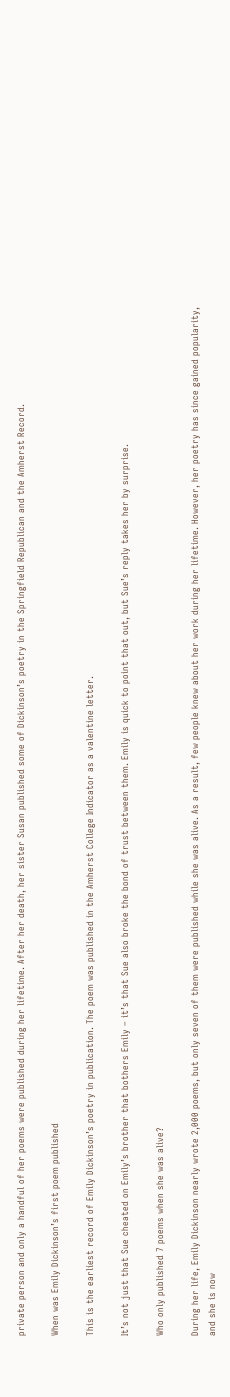private person and only a handful of her poems were published during her lifetime. After her death, her sister Susan published some of Dickinson’s poetry in the Springfield Republican and the Amherst Record.

When was Emily Dickinson’s first poem published

This is the earliest record of Emily Dickinson’s poetry in publication. The poem was published in the Amherst College Indicator as a valentine letter.

It’s not just that Sue cheated on Emily’s brother that bothers Emily – it’s that Sue also broke the bond of trust between them. Emily is quick to point that out, but Sue’s reply takes her by surprise.

Who only published 7 poems when she was alive?

During her life, Emily Dickinson nearly wrote 2,000 poems, but only seven of them were published while she was alive. As a result, few people knew about her work during her lifetime. However, her poetry has since gained popularity, and she is now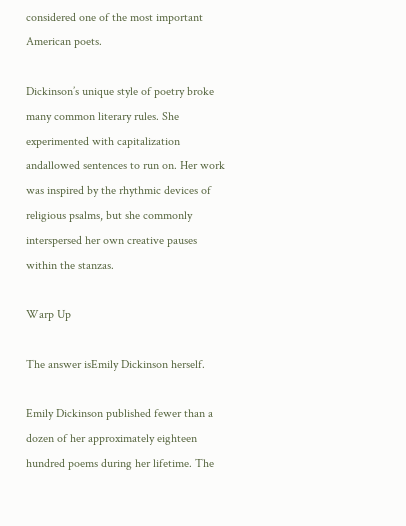considered one of the most important American poets.

Dickinson’s unique style of poetry broke many common literary rules. She experimented with capitalization andallowed sentences to run on. Her work was inspired by the rhythmic devices of religious psalms, but she commonly interspersed her own creative pauses within the stanzas.

Warp Up

The answer isEmily Dickinson herself.

Emily Dickinson published fewer than a dozen of her approximately eighteen hundred poems during her lifetime. The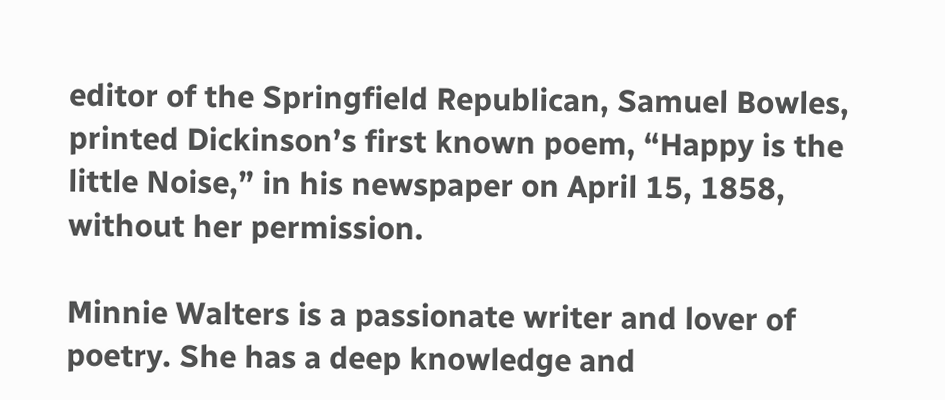editor of the Springfield Republican, Samuel Bowles, printed Dickinson’s first known poem, “Happy is the little Noise,” in his newspaper on April 15, 1858, without her permission.

Minnie Walters is a passionate writer and lover of poetry. She has a deep knowledge and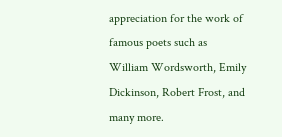appreciation for the work of famous poets such as William Wordsworth, Emily Dickinson, Robert Frost, and many more.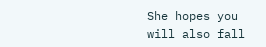She hopes you will also fall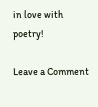in love with poetry!

Leave a Comment